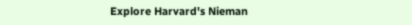Explore Harvard's Nieman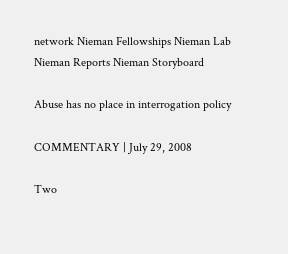network Nieman Fellowships Nieman Lab Nieman Reports Nieman Storyboard

Abuse has no place in interrogation policy

COMMENTARY | July 29, 2008

Two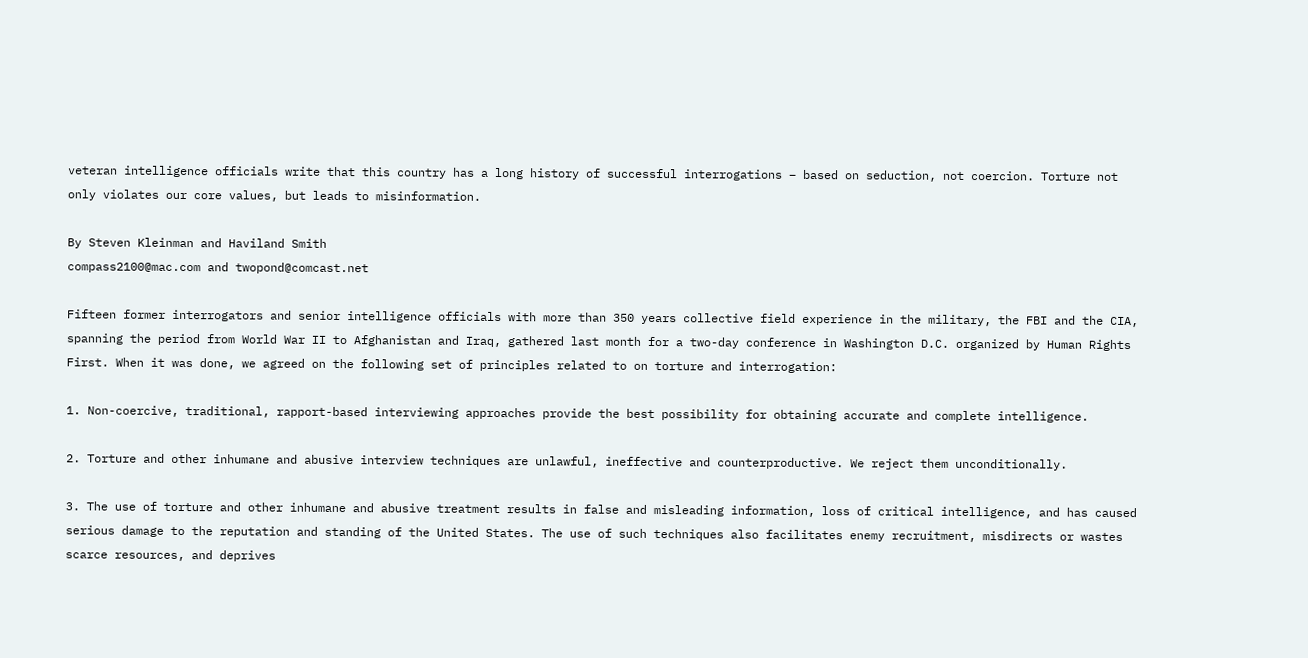veteran intelligence officials write that this country has a long history of successful interrogations – based on seduction, not coercion. Torture not only violates our core values, but leads to misinformation.

By Steven Kleinman and Haviland Smith
compass2100@mac.com and twopond@comcast.net

Fifteen former interrogators and senior intelligence officials with more than 350 years collective field experience in the military, the FBI and the CIA, spanning the period from World War II to Afghanistan and Iraq, gathered last month for a two-day conference in Washington D.C. organized by Human Rights First. When it was done, we agreed on the following set of principles related to on torture and interrogation:

1. Non-coercive, traditional, rapport-based interviewing approaches provide the best possibility for obtaining accurate and complete intelligence.

2. Torture and other inhumane and abusive interview techniques are unlawful, ineffective and counterproductive. We reject them unconditionally.

3. The use of torture and other inhumane and abusive treatment results in false and misleading information, loss of critical intelligence, and has caused serious damage to the reputation and standing of the United States. The use of such techniques also facilitates enemy recruitment, misdirects or wastes scarce resources, and deprives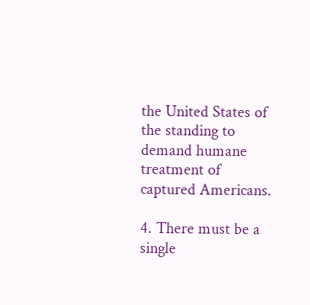the United States of the standing to demand humane treatment of captured Americans.

4. There must be a single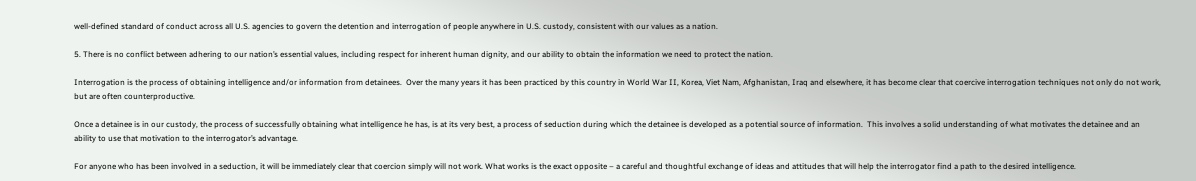well-defined standard of conduct across all U.S. agencies to govern the detention and interrogation of people anywhere in U.S. custody, consistent with our values as a nation.

5. There is no conflict between adhering to our nation’s essential values, including respect for inherent human dignity, and our ability to obtain the information we need to protect the nation.

Interrogation is the process of obtaining intelligence and/or information from detainees.  Over the many years it has been practiced by this country in World War II, Korea, Viet Nam, Afghanistan, Iraq and elsewhere, it has become clear that coercive interrogation techniques not only do not work, but are often counterproductive.

Once a detainee is in our custody, the process of successfully obtaining what intelligence he has, is at its very best, a process of seduction during which the detainee is developed as a potential source of information.  This involves a solid understanding of what motivates the detainee and an ability to use that motivation to the interrogator’s advantage.

For anyone who has been involved in a seduction, it will be immediately clear that coercion simply will not work. What works is the exact opposite – a careful and thoughtful exchange of ideas and attitudes that will help the interrogator find a path to the desired intelligence.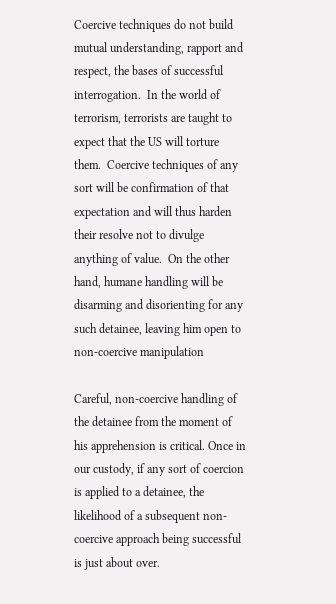Coercive techniques do not build mutual understanding, rapport and respect, the bases of successful interrogation.  In the world of terrorism, terrorists are taught to expect that the US will torture them.  Coercive techniques of any sort will be confirmation of that expectation and will thus harden their resolve not to divulge anything of value.  On the other hand, humane handling will be disarming and disorienting for any such detainee, leaving him open to non-coercive manipulation

Careful, non-coercive handling of the detainee from the moment of his apprehension is critical. Once in our custody, if any sort of coercion is applied to a detainee, the likelihood of a subsequent non-coercive approach being successful is just about over.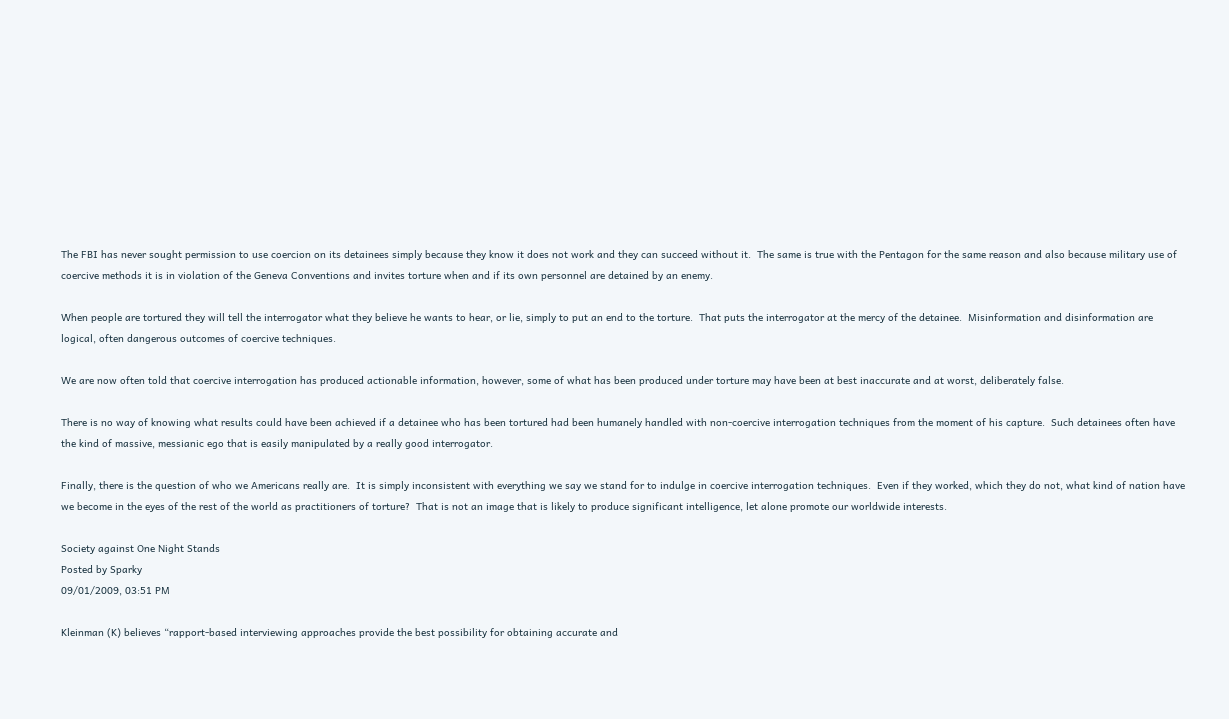The FBI has never sought permission to use coercion on its detainees simply because they know it does not work and they can succeed without it.  The same is true with the Pentagon for the same reason and also because military use of coercive methods it is in violation of the Geneva Conventions and invites torture when and if its own personnel are detained by an enemy.

When people are tortured they will tell the interrogator what they believe he wants to hear, or lie, simply to put an end to the torture.  That puts the interrogator at the mercy of the detainee.  Misinformation and disinformation are logical, often dangerous outcomes of coercive techniques.

We are now often told that coercive interrogation has produced actionable information, however, some of what has been produced under torture may have been at best inaccurate and at worst, deliberately false.

There is no way of knowing what results could have been achieved if a detainee who has been tortured had been humanely handled with non-coercive interrogation techniques from the moment of his capture.  Such detainees often have the kind of massive, messianic ego that is easily manipulated by a really good interrogator.

Finally, there is the question of who we Americans really are.  It is simply inconsistent with everything we say we stand for to indulge in coercive interrogation techniques.  Even if they worked, which they do not, what kind of nation have we become in the eyes of the rest of the world as practitioners of torture?  That is not an image that is likely to produce significant intelligence, let alone promote our worldwide interests.

Society against One Night Stands
Posted by Sparky
09/01/2009, 03:51 PM

Kleinman (K) believes “rapport-based interviewing approaches provide the best possibility for obtaining accurate and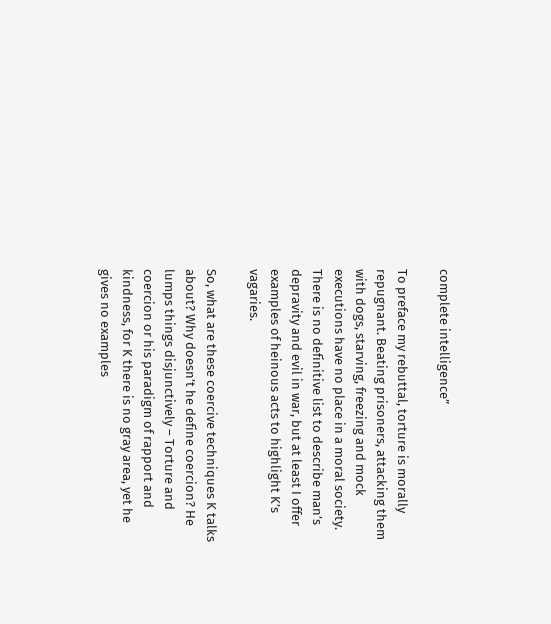complete intelligence”

To preface my rebuttal, torture is morally repugnant. Beating prisoners, attacking them with dogs, starving, freezing and mock executions have no place in a moral society. There is no definitive list to describe man’s depravity and evil in war, but at least I offer examples of heinous acts to highlight K’s vagaries.

So, what are these coercive techniques K talks about? Why doesn’t he define coercion? He lumps things disjunctively – Torture and coercion or his paradigm of rapport and kindness, for K there is no gray area, yet he gives no examples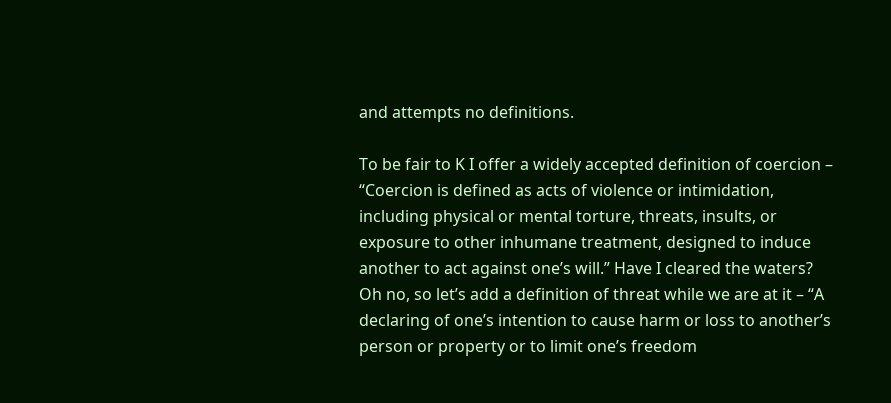and attempts no definitions.

To be fair to K I offer a widely accepted definition of coercion – “Coercion is defined as acts of violence or intimidation, including physical or mental torture, threats, insults, or exposure to other inhumane treatment, designed to induce another to act against one’s will.” Have I cleared the waters? Oh no, so let’s add a definition of threat while we are at it – “A declaring of one’s intention to cause harm or loss to another’s person or property or to limit one’s freedom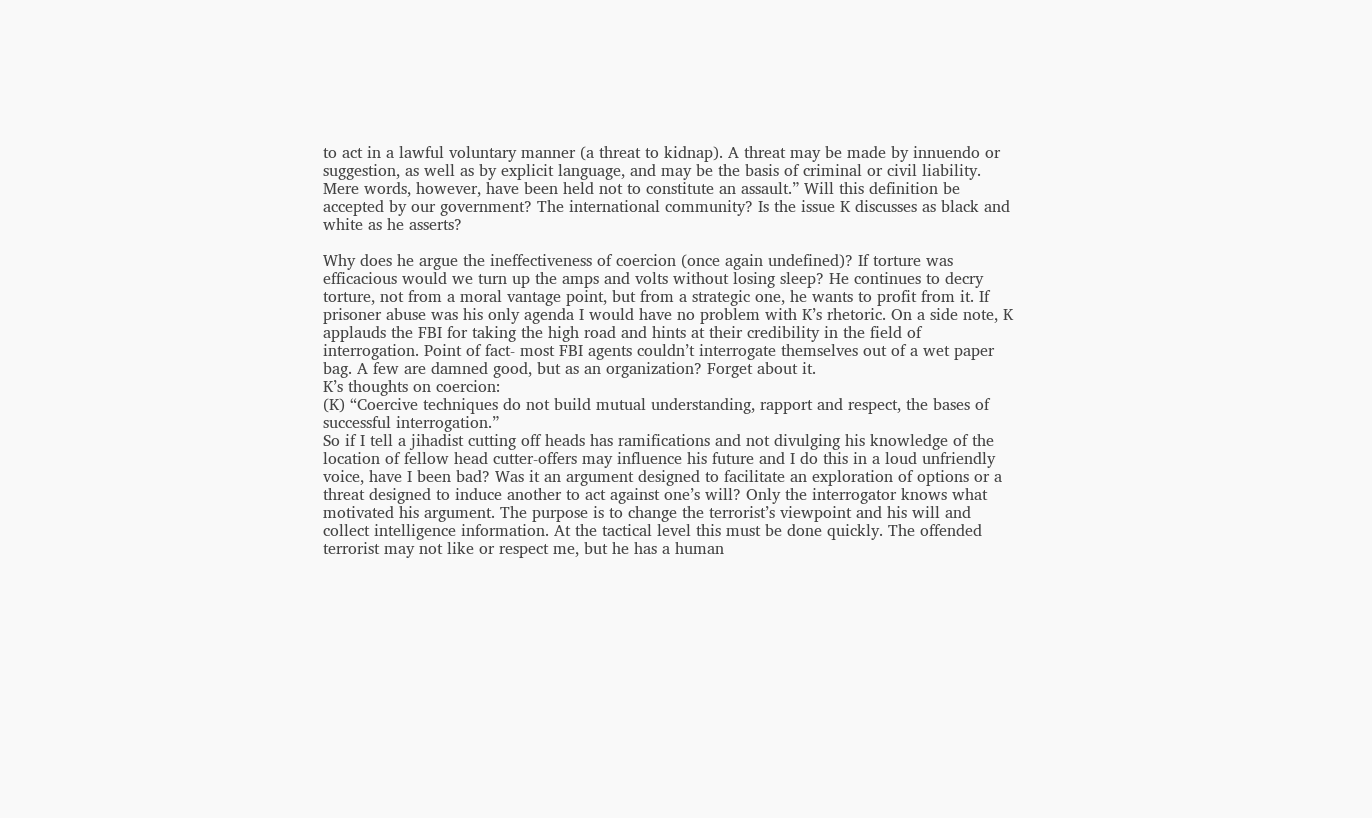to act in a lawful voluntary manner (a threat to kidnap). A threat may be made by innuendo or suggestion, as well as by explicit language, and may be the basis of criminal or civil liability. Mere words, however, have been held not to constitute an assault.” Will this definition be accepted by our government? The international community? Is the issue K discusses as black and white as he asserts?

Why does he argue the ineffectiveness of coercion (once again undefined)? If torture was efficacious would we turn up the amps and volts without losing sleep? He continues to decry torture, not from a moral vantage point, but from a strategic one, he wants to profit from it. If prisoner abuse was his only agenda I would have no problem with K’s rhetoric. On a side note, K applauds the FBI for taking the high road and hints at their credibility in the field of interrogation. Point of fact- most FBI agents couldn’t interrogate themselves out of a wet paper bag. A few are damned good, but as an organization? Forget about it.
K’s thoughts on coercion:
(K) “Coercive techniques do not build mutual understanding, rapport and respect, the bases of successful interrogation.”
So if I tell a jihadist cutting off heads has ramifications and not divulging his knowledge of the location of fellow head cutter-offers may influence his future and I do this in a loud unfriendly voice, have I been bad? Was it an argument designed to facilitate an exploration of options or a threat designed to induce another to act against one’s will? Only the interrogator knows what motivated his argument. The purpose is to change the terrorist’s viewpoint and his will and collect intelligence information. At the tactical level this must be done quickly. The offended terrorist may not like or respect me, but he has a human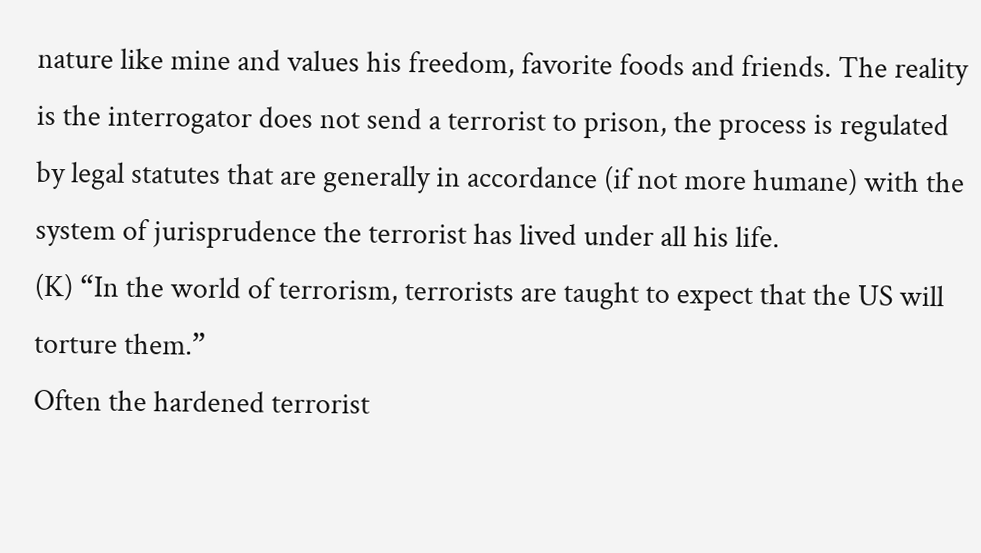nature like mine and values his freedom, favorite foods and friends. The reality is the interrogator does not send a terrorist to prison, the process is regulated by legal statutes that are generally in accordance (if not more humane) with the system of jurisprudence the terrorist has lived under all his life.
(K) “In the world of terrorism, terrorists are taught to expect that the US will torture them.”
Often the hardened terrorist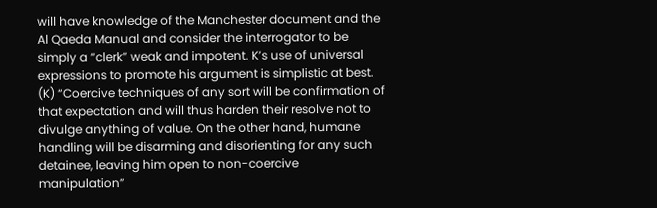will have knowledge of the Manchester document and the Al Qaeda Manual and consider the interrogator to be simply a “clerk” weak and impotent. K’s use of universal expressions to promote his argument is simplistic at best.
(K) “Coercive techniques of any sort will be confirmation of that expectation and will thus harden their resolve not to divulge anything of value. On the other hand, humane handling will be disarming and disorienting for any such detainee, leaving him open to non-coercive manipulation”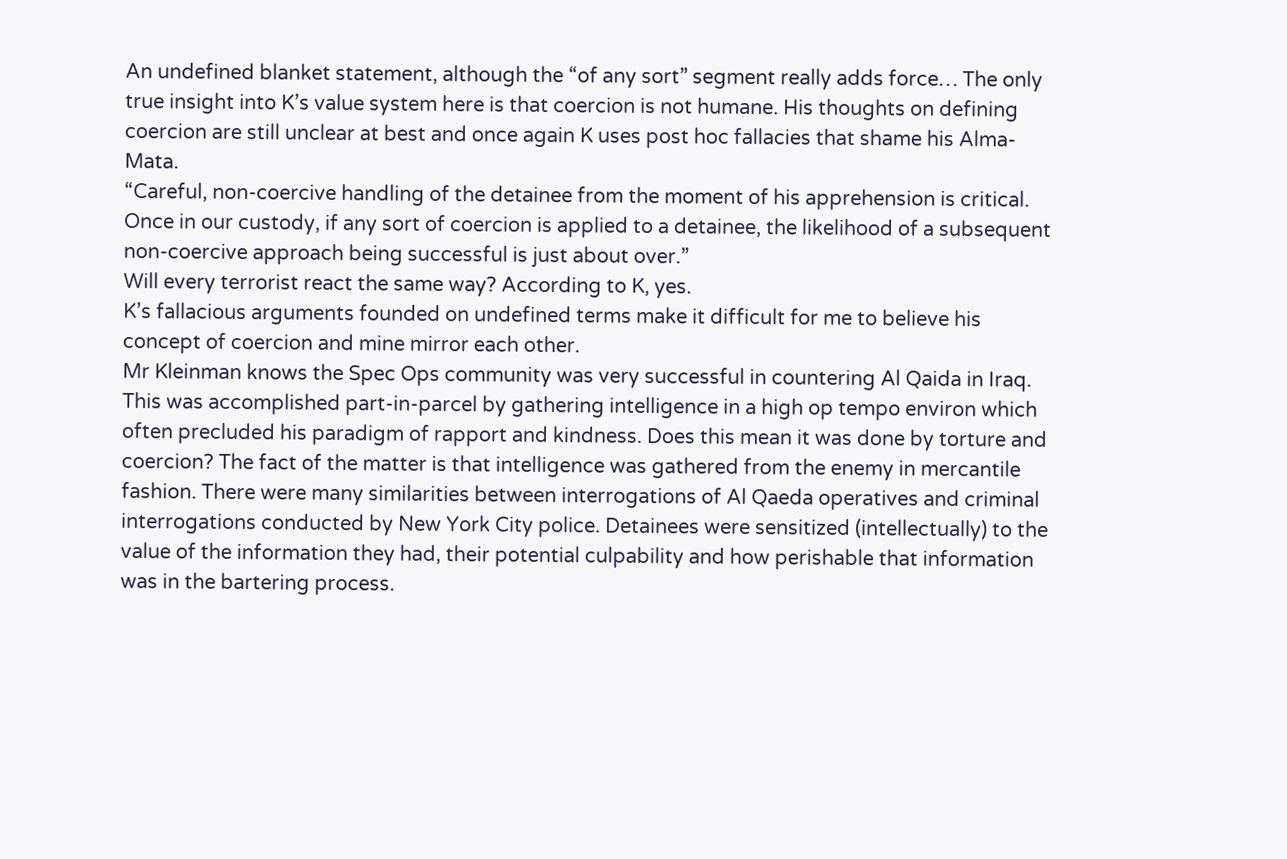An undefined blanket statement, although the “of any sort” segment really adds force… The only true insight into K’s value system here is that coercion is not humane. His thoughts on defining coercion are still unclear at best and once again K uses post hoc fallacies that shame his Alma-Mata.
“Careful, non-coercive handling of the detainee from the moment of his apprehension is critical. Once in our custody, if any sort of coercion is applied to a detainee, the likelihood of a subsequent non-coercive approach being successful is just about over.”
Will every terrorist react the same way? According to K, yes.
K’s fallacious arguments founded on undefined terms make it difficult for me to believe his concept of coercion and mine mirror each other.
Mr Kleinman knows the Spec Ops community was very successful in countering Al Qaida in Iraq. This was accomplished part-in-parcel by gathering intelligence in a high op tempo environ which often precluded his paradigm of rapport and kindness. Does this mean it was done by torture and coercion? The fact of the matter is that intelligence was gathered from the enemy in mercantile fashion. There were many similarities between interrogations of Al Qaeda operatives and criminal interrogations conducted by New York City police. Detainees were sensitized (intellectually) to the value of the information they had, their potential culpability and how perishable that information was in the bartering process.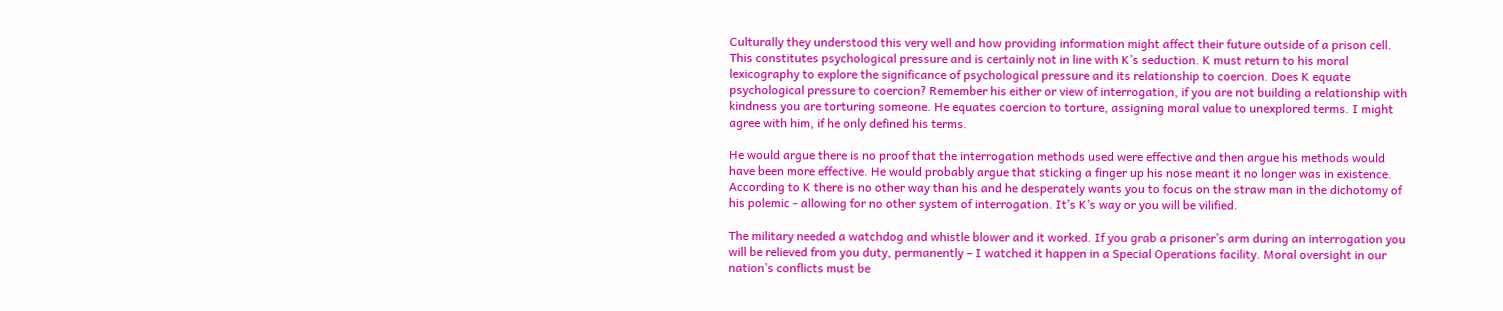Culturally they understood this very well and how providing information might affect their future outside of a prison cell. This constitutes psychological pressure and is certainly not in line with K’s seduction. K must return to his moral lexicography to explore the significance of psychological pressure and its relationship to coercion. Does K equate psychological pressure to coercion? Remember his either or view of interrogation, if you are not building a relationship with kindness you are torturing someone. He equates coercion to torture, assigning moral value to unexplored terms. I might agree with him, if he only defined his terms.

He would argue there is no proof that the interrogation methods used were effective and then argue his methods would have been more effective. He would probably argue that sticking a finger up his nose meant it no longer was in existence. According to K there is no other way than his and he desperately wants you to focus on the straw man in the dichotomy of his polemic - allowing for no other system of interrogation. It’s K’s way or you will be vilified.

The military needed a watchdog and whistle blower and it worked. If you grab a prisoner’s arm during an interrogation you will be relieved from you duty, permanently – I watched it happen in a Special Operations facility. Moral oversight in our nation’s conflicts must be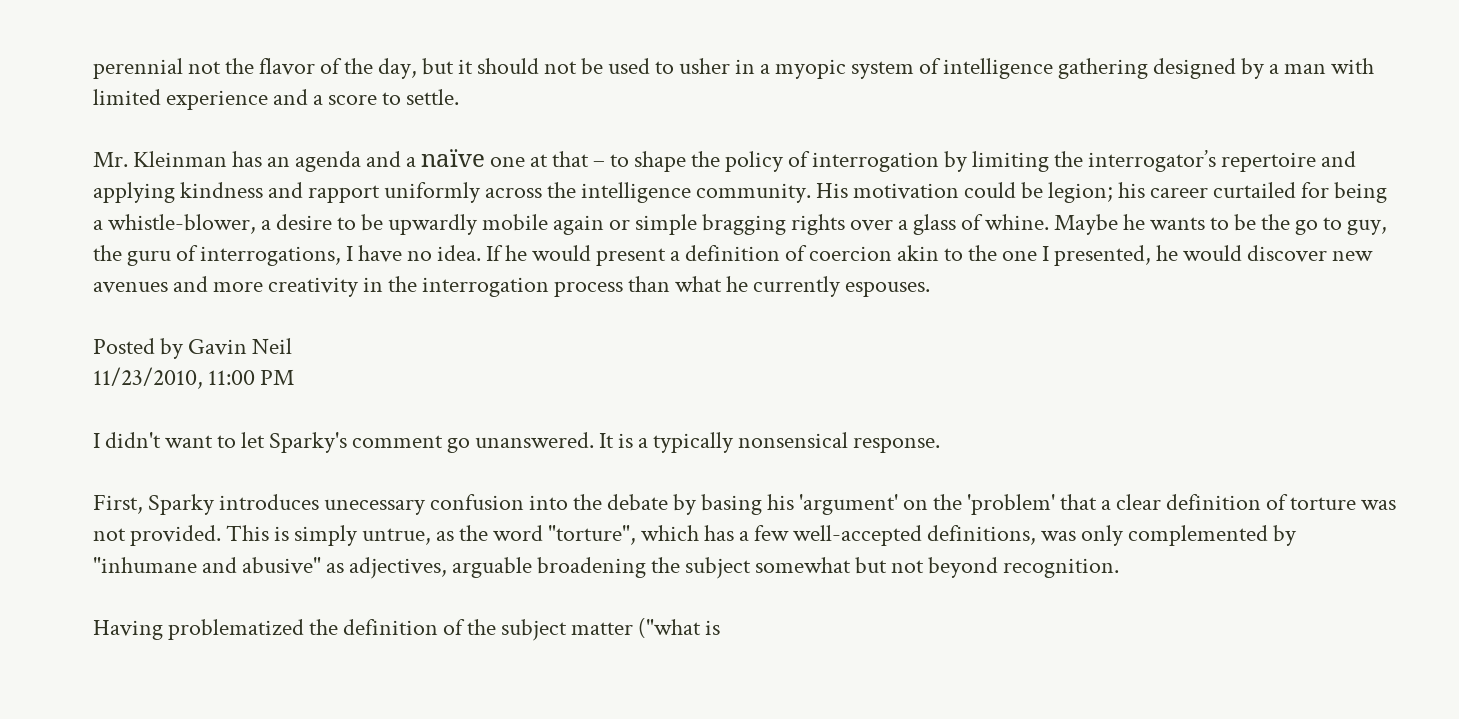perennial not the flavor of the day, but it should not be used to usher in a myopic system of intelligence gathering designed by a man with limited experience and a score to settle.

Mr. Kleinman has an agenda and a naïve one at that – to shape the policy of interrogation by limiting the interrogator’s repertoire and applying kindness and rapport uniformly across the intelligence community. His motivation could be legion; his career curtailed for being a whistle-blower, a desire to be upwardly mobile again or simple bragging rights over a glass of whine. Maybe he wants to be the go to guy, the guru of interrogations, I have no idea. If he would present a definition of coercion akin to the one I presented, he would discover new avenues and more creativity in the interrogation process than what he currently espouses.

Posted by Gavin Neil
11/23/2010, 11:00 PM

I didn't want to let Sparky's comment go unanswered. It is a typically nonsensical response.

First, Sparky introduces unecessary confusion into the debate by basing his 'argument' on the 'problem' that a clear definition of torture was not provided. This is simply untrue, as the word "torture", which has a few well-accepted definitions, was only complemented by "inhumane and abusive" as adjectives, arguable broadening the subject somewhat but not beyond recognition.

Having problematized the definition of the subject matter ("what is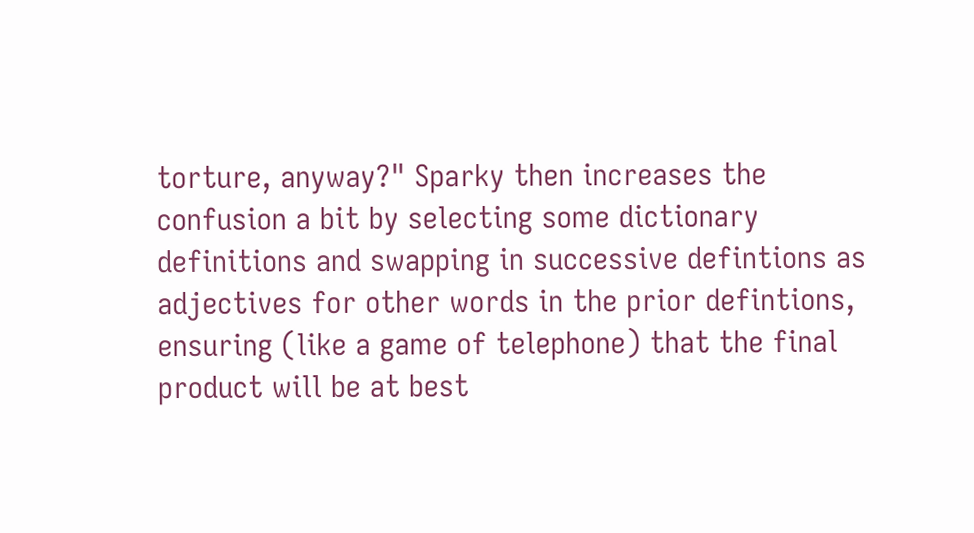torture, anyway?" Sparky then increases the confusion a bit by selecting some dictionary definitions and swapping in successive defintions as adjectives for other words in the prior defintions, ensuring (like a game of telephone) that the final product will be at best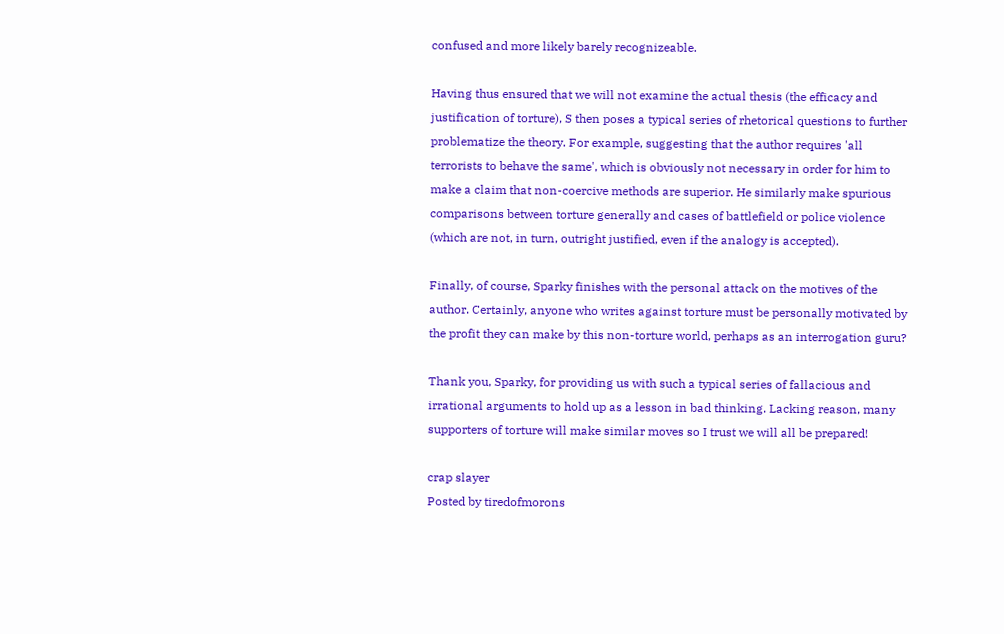confused and more likely barely recognizeable.

Having thus ensured that we will not examine the actual thesis (the efficacy and justification of torture), S then poses a typical series of rhetorical questions to further problematize the theory. For example, suggesting that the author requires 'all terrorists to behave the same', which is obviously not necessary in order for him to make a claim that non-coercive methods are superior. He similarly make spurious comparisons between torture generally and cases of battlefield or police violence (which are not, in turn, outright justified, even if the analogy is accepted).

Finally, of course, Sparky finishes with the personal attack on the motives of the author. Certainly, anyone who writes against torture must be personally motivated by the profit they can make by this non-torture world, perhaps as an interrogation guru?

Thank you, Sparky, for providing us with such a typical series of fallacious and irrational arguments to hold up as a lesson in bad thinking. Lacking reason, many supporters of torture will make similar moves so I trust we will all be prepared!

crap slayer
Posted by tiredofmorons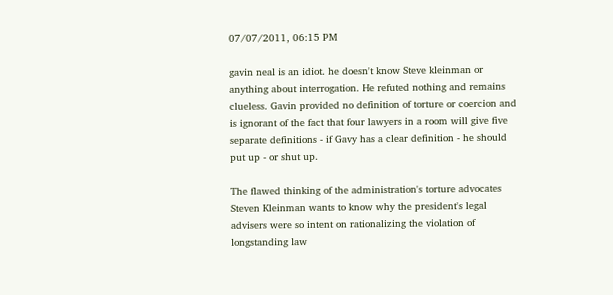07/07/2011, 06:15 PM

gavin neal is an idiot. he doesn't know Steve kleinman or anything about interrogation. He refuted nothing and remains clueless. Gavin provided no definition of torture or coercion and is ignorant of the fact that four lawyers in a room will give five separate definitions - if Gavy has a clear definition - he should put up - or shut up.

The flawed thinking of the administration's torture advocates
Steven Kleinman wants to know why the president's legal advisers were so intent on rationalizing the violation of longstanding law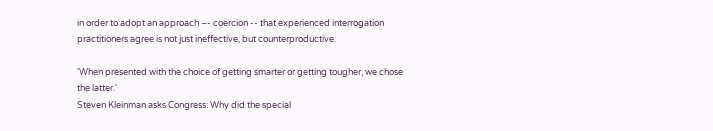in order to adopt an approach –- coercion -- that experienced interrogation practitioners agree is not just ineffective, but counterproductive.

'When presented with the choice of getting smarter or getting tougher, we chose the latter.'
Steven Kleinman asks Congress: Why did the special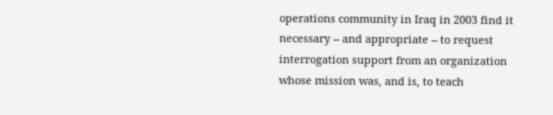operations community in Iraq in 2003 find it necessary -- and appropriate -- to request interrogation support from an organization whose mission was, and is, to teach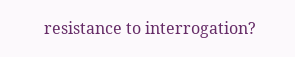resistance to interrogation?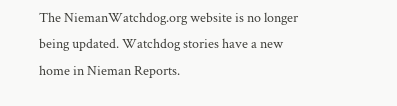The NiemanWatchdog.org website is no longer being updated. Watchdog stories have a new home in Nieman Reports.